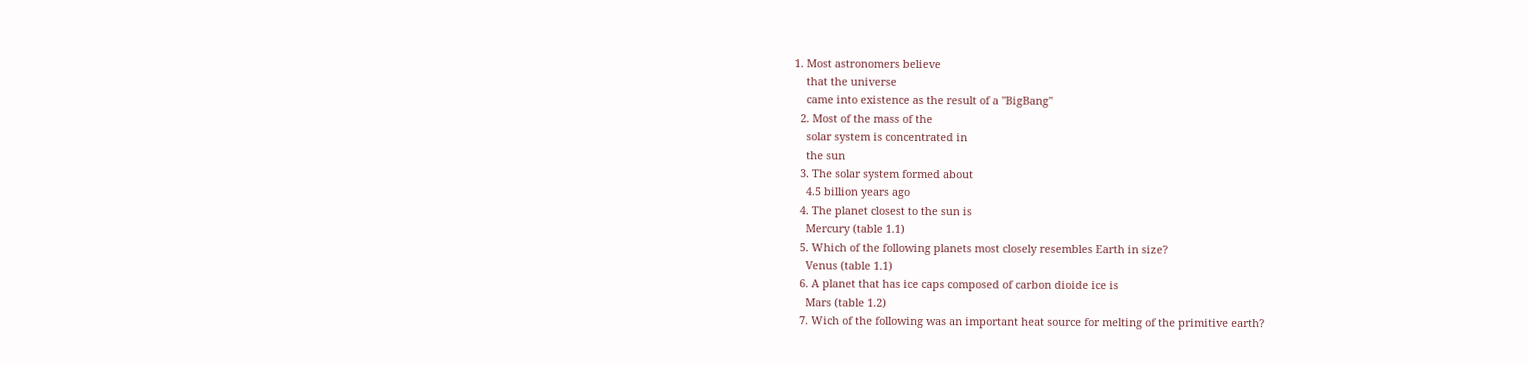1. Most astronomers believe
    that the universe
    came into existence as the result of a "BigBang"
  2. Most of the mass of the
    solar system is concentrated in
    the sun
  3. The solar system formed about
    4.5 billion years ago
  4. The planet closest to the sun is
    Mercury (table 1.1)
  5. Which of the following planets most closely resembles Earth in size?
    Venus (table 1.1)
  6. A planet that has ice caps composed of carbon dioide ice is
    Mars (table 1.2)
  7. Wich of the following was an important heat source for melting of the primitive earth?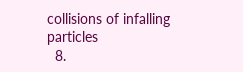collisions of infalling particles
  8.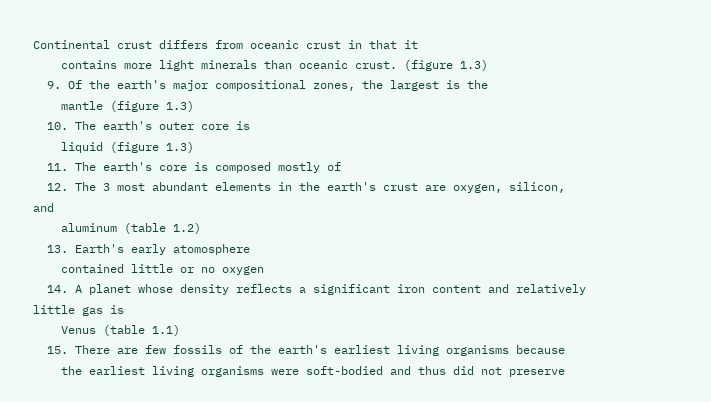Continental crust differs from oceanic crust in that it
    contains more light minerals than oceanic crust. (figure 1.3)
  9. Of the earth's major compositional zones, the largest is the
    mantle (figure 1.3)
  10. The earth's outer core is
    liquid (figure 1.3)
  11. The earth's core is composed mostly of
  12. The 3 most abundant elements in the earth's crust are oxygen, silicon, and
    aluminum (table 1.2)
  13. Earth's early atomosphere
    contained little or no oxygen
  14. A planet whose density reflects a significant iron content and relatively little gas is
    Venus (table 1.1)
  15. There are few fossils of the earth's earliest living organisms because
    the earliest living organisms were soft-bodied and thus did not preserve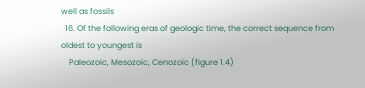well as fossils
  16. Of the following eras of geologic time, the correct sequence from oldest to youngest is
    Paleozoic, Mesozoic, Cenozoic (figure 1.4)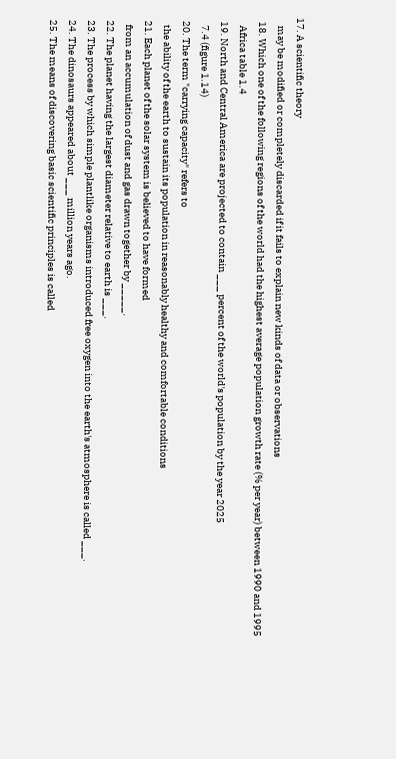17. A scientific theory
    may be modified or completely discarded if it fails to explain new kinds of data or observations
  18. Which one of the following regions of the world had the highest average population growth rate (% per year) between 1990 and 1995
    Africa table 1.4
  19. North and Central America are projected to contain ___ percent of the world's population by the year 2025
    7.4 (figure 1.14)
  20. The term "carrying capacity" refers to
    the ability of the earth to sustain its population in reasonably healthy and comfortable conditions
  21. Each planet of the solar system is believed to have formed
    from an accumulation of dust and gas drawn together by _____.
  22. The planet having the largest diameter relative to earth is ___.
  23. The process by which simple plantlike organisms introduced free oxygen into the earth's atmosphere is called ___.
  24. The dinosaurs appeared about ___ million years ago.
  25. The means of discovering basic scientific principles is called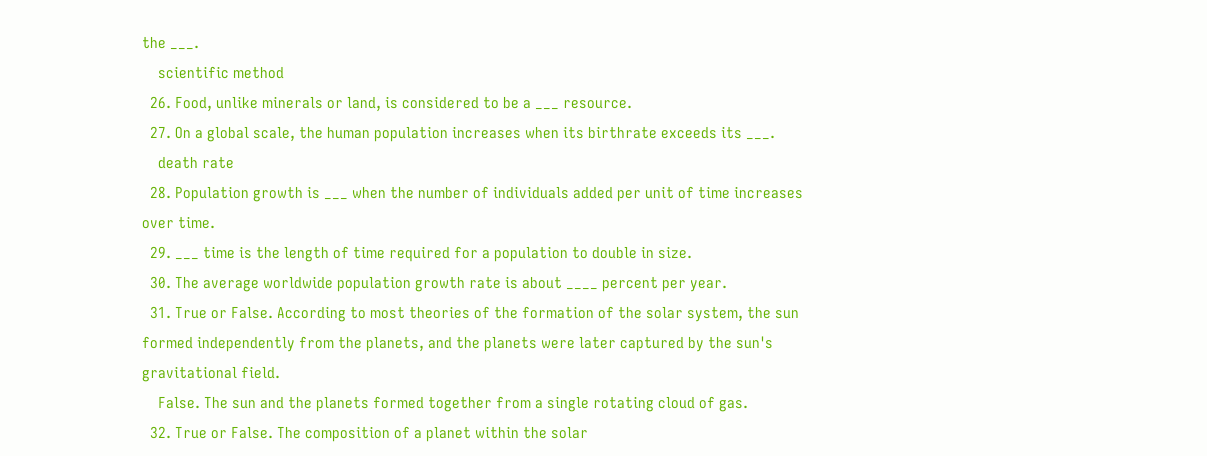the ___.
    scientific method
  26. Food, unlike minerals or land, is considered to be a ___ resource.
  27. On a global scale, the human population increases when its birthrate exceeds its ___.
    death rate
  28. Population growth is ___ when the number of individuals added per unit of time increases over time.
  29. ___ time is the length of time required for a population to double in size.
  30. The average worldwide population growth rate is about ____ percent per year.
  31. True or False. According to most theories of the formation of the solar system, the sun formed independently from the planets, and the planets were later captured by the sun's gravitational field.
    False. The sun and the planets formed together from a single rotating cloud of gas.
  32. True or False. The composition of a planet within the solar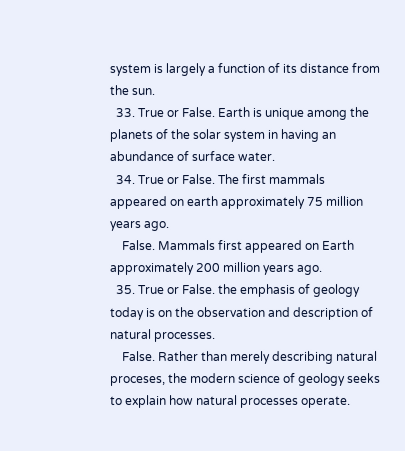system is largely a function of its distance from the sun.
  33. True or False. Earth is unique among the planets of the solar system in having an abundance of surface water.
  34. True or False. The first mammals appeared on earth approximately 75 million years ago.
    False. Mammals first appeared on Earth approximately 200 million years ago.
  35. True or False. the emphasis of geology today is on the observation and description of natural processes.
    False. Rather than merely describing natural proceses, the modern science of geology seeks to explain how natural processes operate.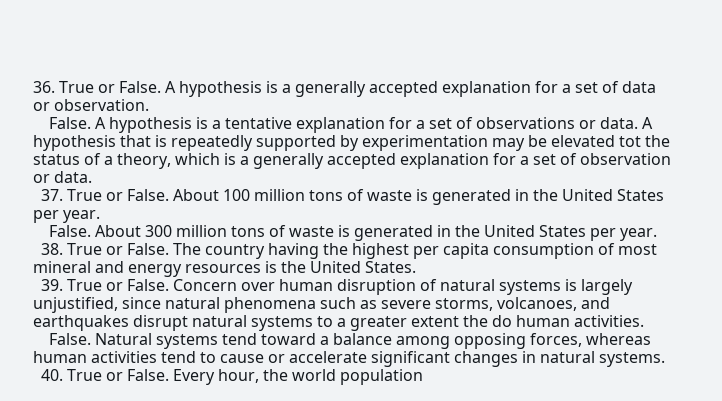36. True or False. A hypothesis is a generally accepted explanation for a set of data or observation.
    False. A hypothesis is a tentative explanation for a set of observations or data. A hypothesis that is repeatedly supported by experimentation may be elevated tot the status of a theory, which is a generally accepted explanation for a set of observation or data.
  37. True or False. About 100 million tons of waste is generated in the United States per year.
    False. About 300 million tons of waste is generated in the United States per year.
  38. True or False. The country having the highest per capita consumption of most mineral and energy resources is the United States.
  39. True or False. Concern over human disruption of natural systems is largely unjustified, since natural phenomena such as severe storms, volcanoes, and earthquakes disrupt natural systems to a greater extent the do human activities.
    False. Natural systems tend toward a balance among opposing forces, whereas human activities tend to cause or accelerate significant changes in natural systems.
  40. True or False. Every hour, the world population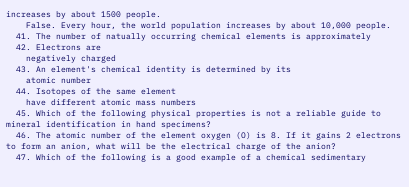increases by about 1500 people.
    False. Every hour, the world population increases by about 10,000 people.
  41. The number of natually occurring chemical elements is approximately
  42. Electrons are
    negatively charged
  43. An element's chemical identity is determined by its
    atomic number
  44. Isotopes of the same element
    have different atomic mass numbers
  45. Which of the following physical properties is not a reliable guide to mineral identification in hand specimens?
  46. The atomic number of the element oxygen (O) is 8. If it gains 2 electrons to form an anion, what will be the electrical charge of the anion?
  47. Which of the following is a good example of a chemical sedimentary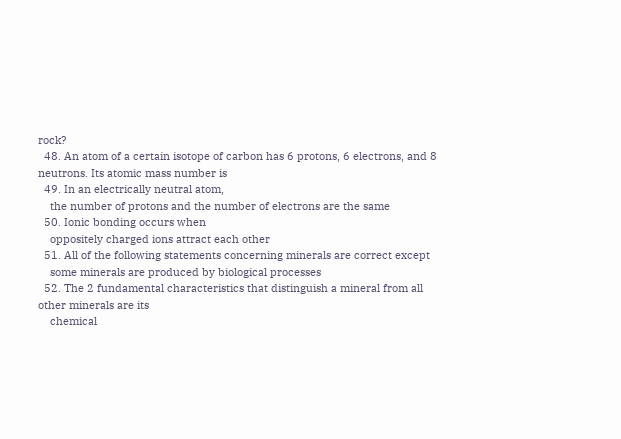rock?
  48. An atom of a certain isotope of carbon has 6 protons, 6 electrons, and 8 neutrons. Its atomic mass number is
  49. In an electrically neutral atom,
    the number of protons and the number of electrons are the same
  50. Ionic bonding occurs when
    oppositely charged ions attract each other
  51. All of the following statements concerning minerals are correct except
    some minerals are produced by biological processes
  52. The 2 fundamental characteristics that distinguish a mineral from all other minerals are its
    chemical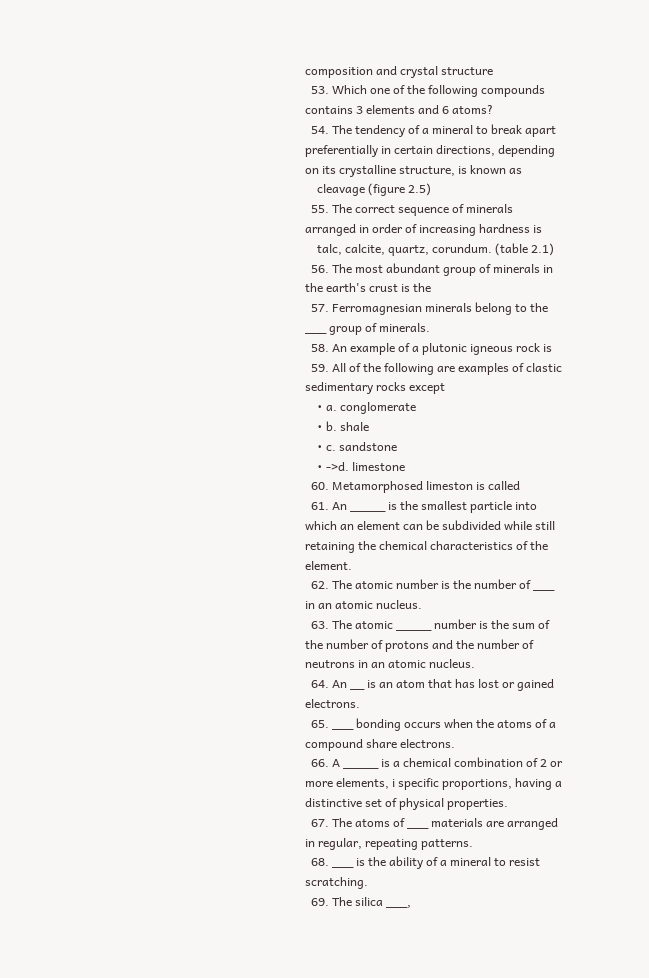composition and crystal structure
  53. Which one of the following compounds contains 3 elements and 6 atoms?
  54. The tendency of a mineral to break apart preferentially in certain directions, depending on its crystalline structure, is known as
    cleavage (figure 2.5)
  55. The correct sequence of minerals arranged in order of increasing hardness is
    talc, calcite, quartz, corundum. (table 2.1)
  56. The most abundant group of minerals in the earth's crust is the
  57. Ferromagnesian minerals belong to the ___ group of minerals.
  58. An example of a plutonic igneous rock is
  59. All of the following are examples of clastic sedimentary rocks except
    • a. conglomerate
    • b. shale
    • c. sandstone
    • ->d. limestone
  60. Metamorphosed limeston is called
  61. An _____ is the smallest particle into which an element can be subdivided while still retaining the chemical characteristics of the element.
  62. The atomic number is the number of ___ in an atomic nucleus.
  63. The atomic _____ number is the sum of the number of protons and the number of neutrons in an atomic nucleus.
  64. An __ is an atom that has lost or gained electrons.
  65. ___ bonding occurs when the atoms of a compound share electrons.
  66. A _____ is a chemical combination of 2 or more elements, i specific proportions, having a distinctive set of physical properties.
  67. The atoms of ___ materials are arranged in regular, repeating patterns.
  68. ___ is the ability of a mineral to resist scratching.
  69. The silica ___,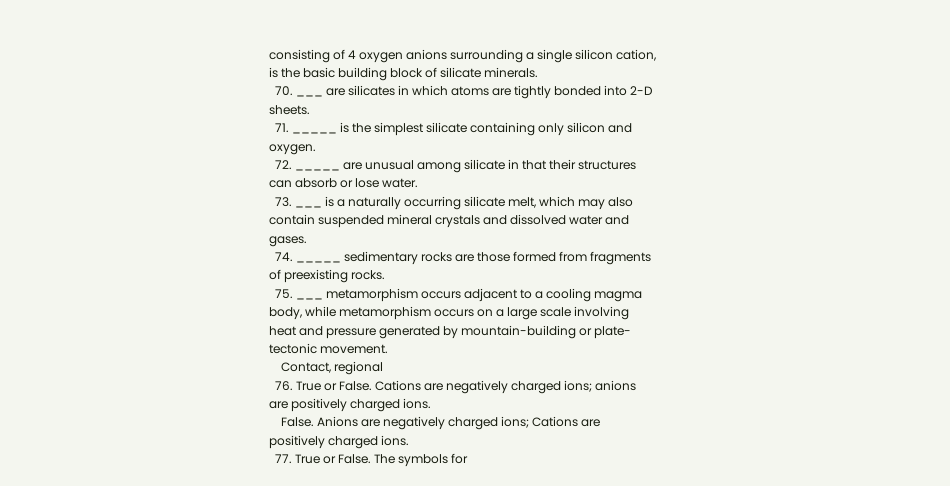consisting of 4 oxygen anions surrounding a single silicon cation, is the basic building block of silicate minerals.
  70. ___ are silicates in which atoms are tightly bonded into 2-D sheets.
  71. _____ is the simplest silicate containing only silicon and oxygen.
  72. _____ are unusual among silicate in that their structures can absorb or lose water.
  73. ___ is a naturally occurring silicate melt, which may also contain suspended mineral crystals and dissolved water and gases.
  74. _____ sedimentary rocks are those formed from fragments of preexisting rocks.
  75. ___ metamorphism occurs adjacent to a cooling magma body, while metamorphism occurs on a large scale involving heat and pressure generated by mountain-building or plate-tectonic movement.
    Contact, regional
  76. True or False. Cations are negatively charged ions; anions are positively charged ions.
    False. Anions are negatively charged ions; Cations are positively charged ions.
  77. True or False. The symbols for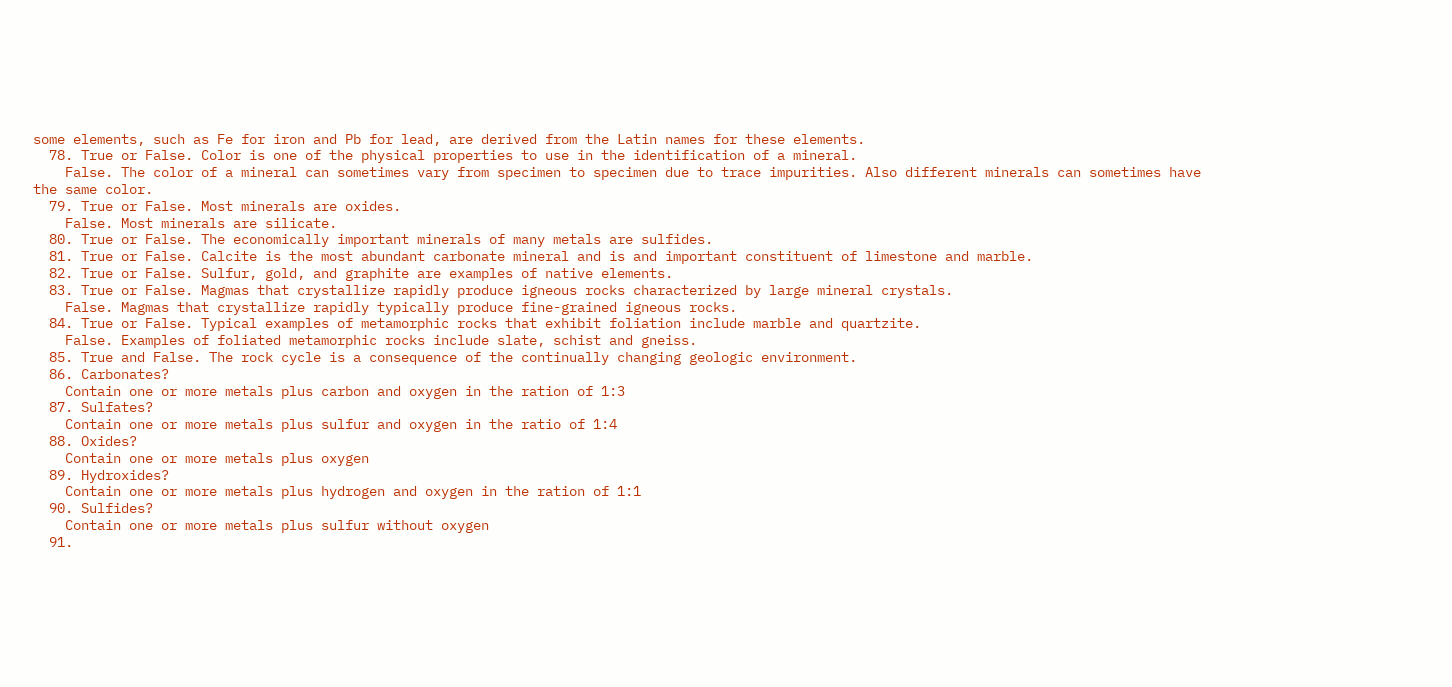some elements, such as Fe for iron and Pb for lead, are derived from the Latin names for these elements.
  78. True or False. Color is one of the physical properties to use in the identification of a mineral.
    False. The color of a mineral can sometimes vary from specimen to specimen due to trace impurities. Also different minerals can sometimes have the same color.
  79. True or False. Most minerals are oxides.
    False. Most minerals are silicate.
  80. True or False. The economically important minerals of many metals are sulfides.
  81. True or False. Calcite is the most abundant carbonate mineral and is and important constituent of limestone and marble.
  82. True or False. Sulfur, gold, and graphite are examples of native elements.
  83. True or False. Magmas that crystallize rapidly produce igneous rocks characterized by large mineral crystals.
    False. Magmas that crystallize rapidly typically produce fine-grained igneous rocks.
  84. True or False. Typical examples of metamorphic rocks that exhibit foliation include marble and quartzite.
    False. Examples of foliated metamorphic rocks include slate, schist and gneiss.
  85. True and False. The rock cycle is a consequence of the continually changing geologic environment.
  86. Carbonates?
    Contain one or more metals plus carbon and oxygen in the ration of 1:3
  87. Sulfates?
    Contain one or more metals plus sulfur and oxygen in the ratio of 1:4
  88. Oxides?
    Contain one or more metals plus oxygen
  89. Hydroxides?
    Contain one or more metals plus hydrogen and oxygen in the ration of 1:1
  90. Sulfides?
    Contain one or more metals plus sulfur without oxygen
  91.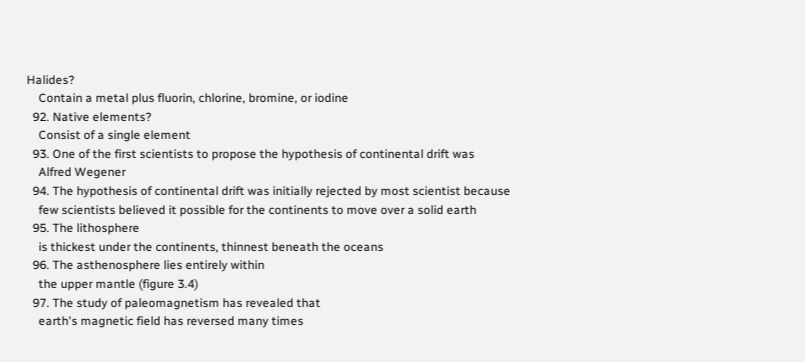Halides?
    Contain a metal plus fluorin, chlorine, bromine, or iodine
  92. Native elements?
    Consist of a single element
  93. One of the first scientists to propose the hypothesis of continental drift was
    Alfred Wegener
  94. The hypothesis of continental drift was initially rejected by most scientist because
    few scientists believed it possible for the continents to move over a solid earth
  95. The lithosphere
    is thickest under the continents, thinnest beneath the oceans
  96. The asthenosphere lies entirely within
    the upper mantle (figure 3.4)
  97. The study of paleomagnetism has revealed that
    earth's magnetic field has reversed many times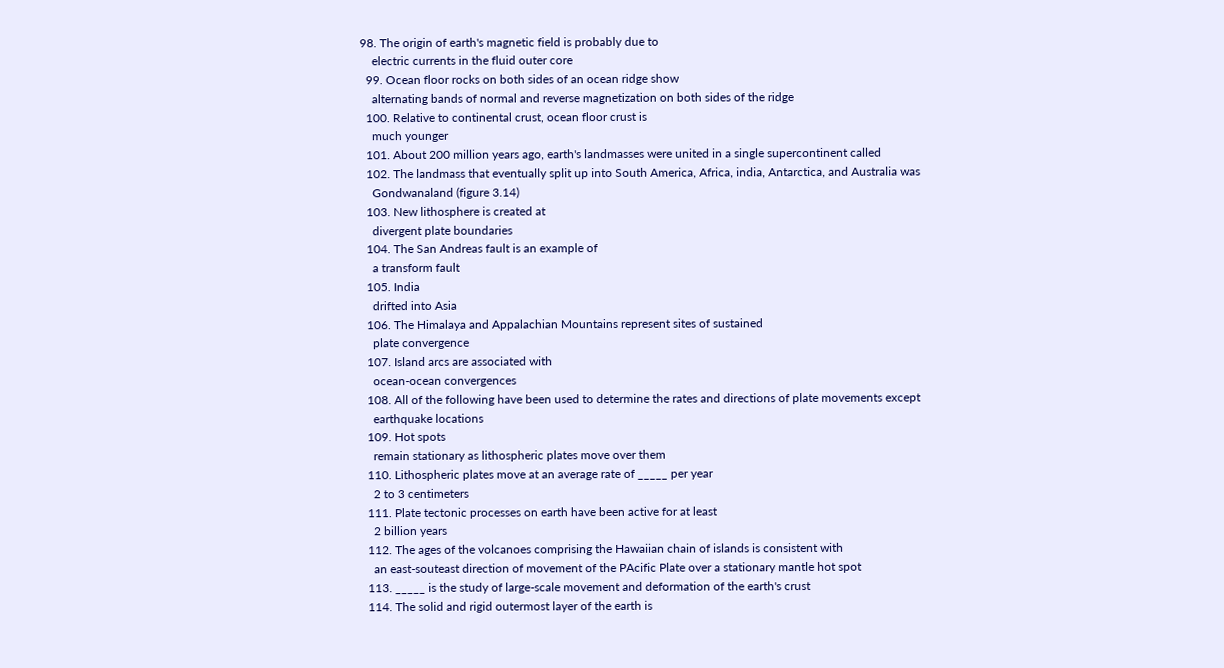98. The origin of earth's magnetic field is probably due to
    electric currents in the fluid outer core
  99. Ocean floor rocks on both sides of an ocean ridge show
    alternating bands of normal and reverse magnetization on both sides of the ridge
  100. Relative to continental crust, ocean floor crust is
    much younger
  101. About 200 million years ago, earth's landmasses were united in a single supercontinent called
  102. The landmass that eventually split up into South America, Africa, india, Antarctica, and Australia was
    Gondwanaland (figure 3.14)
  103. New lithosphere is created at
    divergent plate boundaries
  104. The San Andreas fault is an example of
    a transform fault
  105. India
    drifted into Asia
  106. The Himalaya and Appalachian Mountains represent sites of sustained
    plate convergence
  107. Island arcs are associated with
    ocean-ocean convergences
  108. All of the following have been used to determine the rates and directions of plate movements except
    earthquake locations
  109. Hot spots
    remain stationary as lithospheric plates move over them
  110. Lithospheric plates move at an average rate of _____ per year
    2 to 3 centimeters
  111. Plate tectonic processes on earth have been active for at least
    2 billion years
  112. The ages of the volcanoes comprising the Hawaiian chain of islands is consistent with
    an east-souteast direction of movement of the PAcific Plate over a stationary mantle hot spot
  113. _____ is the study of large-scale movement and deformation of the earth's crust
  114. The solid and rigid outermost layer of the earth is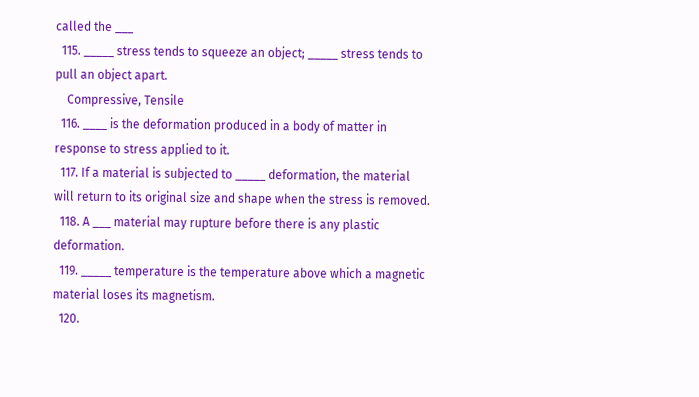called the ___
  115. _____ stress tends to squeeze an object; _____ stress tends to pull an object apart.
    Compressive, Tensile
  116. ____ is the deformation produced in a body of matter in response to stress applied to it.
  117. If a material is subjected to _____ deformation, the material will return to its original size and shape when the stress is removed.
  118. A ___ material may rupture before there is any plastic deformation.
  119. _____ temperature is the temperature above which a magnetic material loses its magnetism.
  120.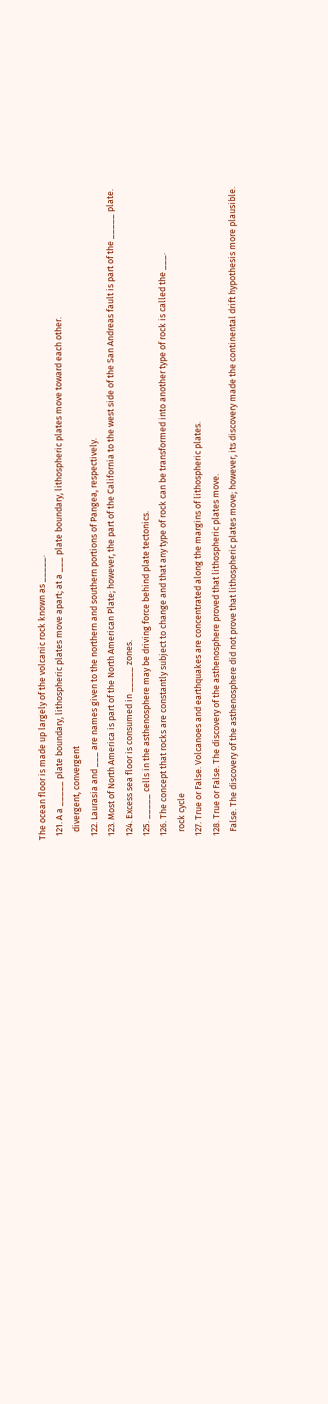The ocean floor is made up largely of the volcanic rock known as _____.
  121. A a _____ plate boundary, lithospheric plates move apart; at a ___ plate boundary, lithospheric plates move toward each other.
    divergent, convergent
  122. Laurasia and ___ are names given to the northern and southern portions of Pangea, respectively.
  123. Most of North America is part of the North American Plate; however, the part of the California to the west side of the San Andreas fault is part of the _____ plate.
  124. Excess sea floor is consumed in _____ zones.
  125. _____ cells in the asthenosphere may be driving force behind plate tectonics.
  126. The concept that rocks are constantly subject to change and that any type of rock can be transformed into another type of rock is called the ___.
    rock cycle
  127. True or False. Volcanoes and earthquakes are concentrated along the margins of lithospheric plates.
  128. True or False. The discovery of the asthenosphere proved that lithospheric plates move.
    False. The discovery of the asthenosphere did not prove that lithospheric plates move; however, its discovery made the continental drift hypothesis more plausible.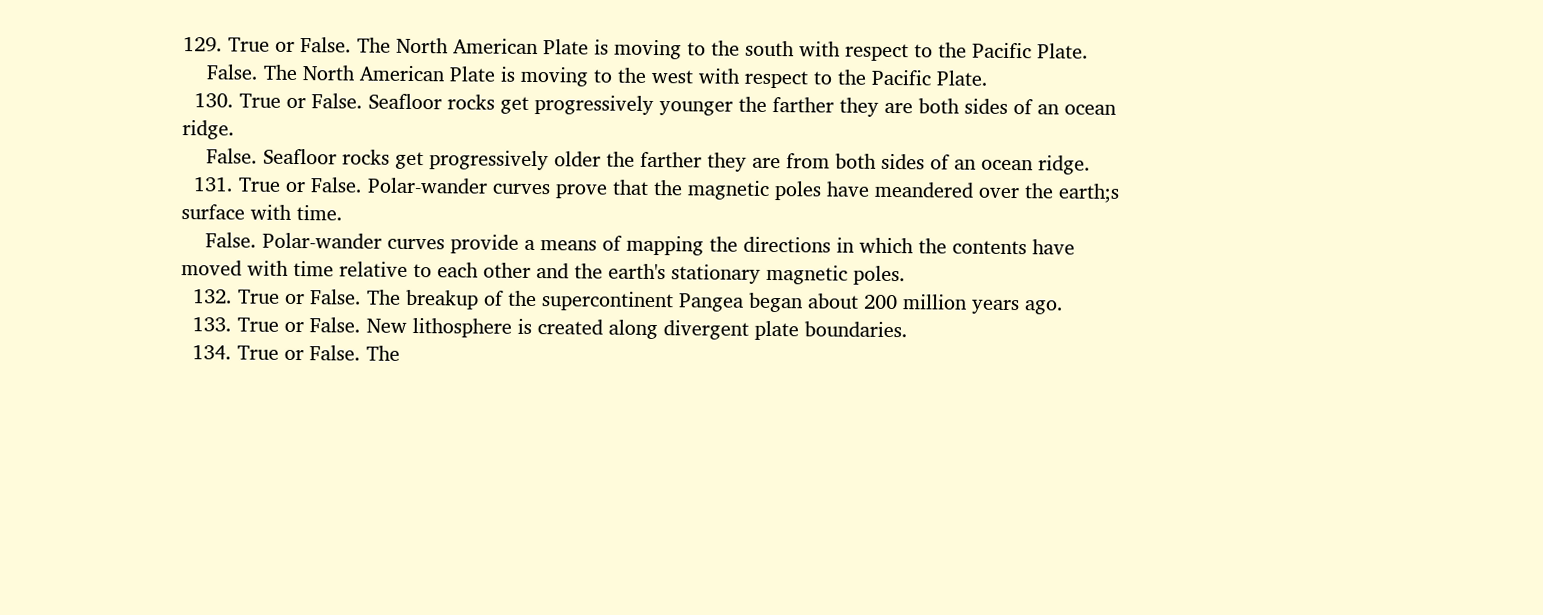129. True or False. The North American Plate is moving to the south with respect to the Pacific Plate.
    False. The North American Plate is moving to the west with respect to the Pacific Plate.
  130. True or False. Seafloor rocks get progressively younger the farther they are both sides of an ocean ridge.
    False. Seafloor rocks get progressively older the farther they are from both sides of an ocean ridge.
  131. True or False. Polar-wander curves prove that the magnetic poles have meandered over the earth;s surface with time.
    False. Polar-wander curves provide a means of mapping the directions in which the contents have moved with time relative to each other and the earth's stationary magnetic poles.
  132. True or False. The breakup of the supercontinent Pangea began about 200 million years ago.
  133. True or False. New lithosphere is created along divergent plate boundaries.
  134. True or False. The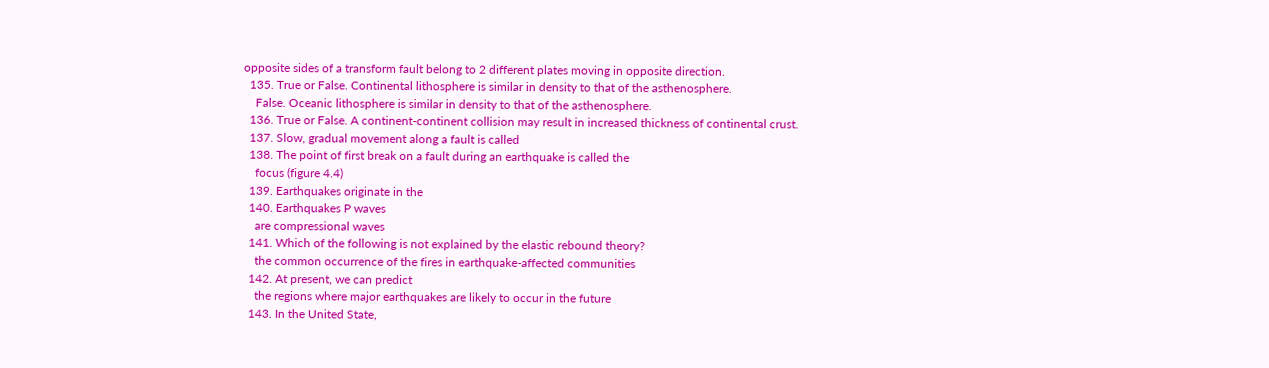opposite sides of a transform fault belong to 2 different plates moving in opposite direction.
  135. True or False. Continental lithosphere is similar in density to that of the asthenosphere.
    False. Oceanic lithosphere is similar in density to that of the asthenosphere.
  136. True or False. A continent-continent collision may result in increased thickness of continental crust.
  137. Slow, gradual movement along a fault is called
  138. The point of first break on a fault during an earthquake is called the
    focus (figure 4.4)
  139. Earthquakes originate in the
  140. Earthquakes P waves
    are compressional waves
  141. Which of the following is not explained by the elastic rebound theory?
    the common occurrence of the fires in earthquake-affected communities
  142. At present, we can predict
    the regions where major earthquakes are likely to occur in the future
  143. In the United State,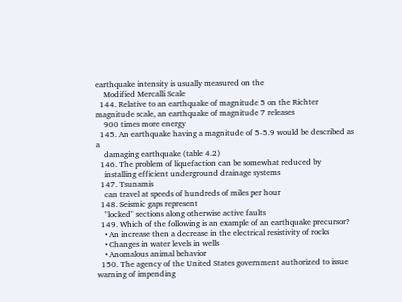earthquake intensity is usually measured on the
    Modified Mercalli Scale
  144. Relative to an earthquake of magnitude 5 on the Richter magnitude scale, an earthquake of magnitude 7 releases
    900 times more energy
  145. An earthquake having a magnitude of 5-5.9 would be described as a
    damaging earthquake (table 4.2)
  146. The problem of liquefaction can be somewhat reduced by
    installing efficient underground drainage systems
  147. Tsunamis
    can travel at speeds of hundreds of miles per hour
  148. Seismic gaps represent
    "locked" sections along otherwise active faults
  149. Which of the following is an example of an earthquake precursor?
    • An increase then a decrease in the electrical resistivity of rocks
    • Changes in water levels in wells
    • Anomalous animal behavior
  150. The agency of the United States government authorized to issue warning of impending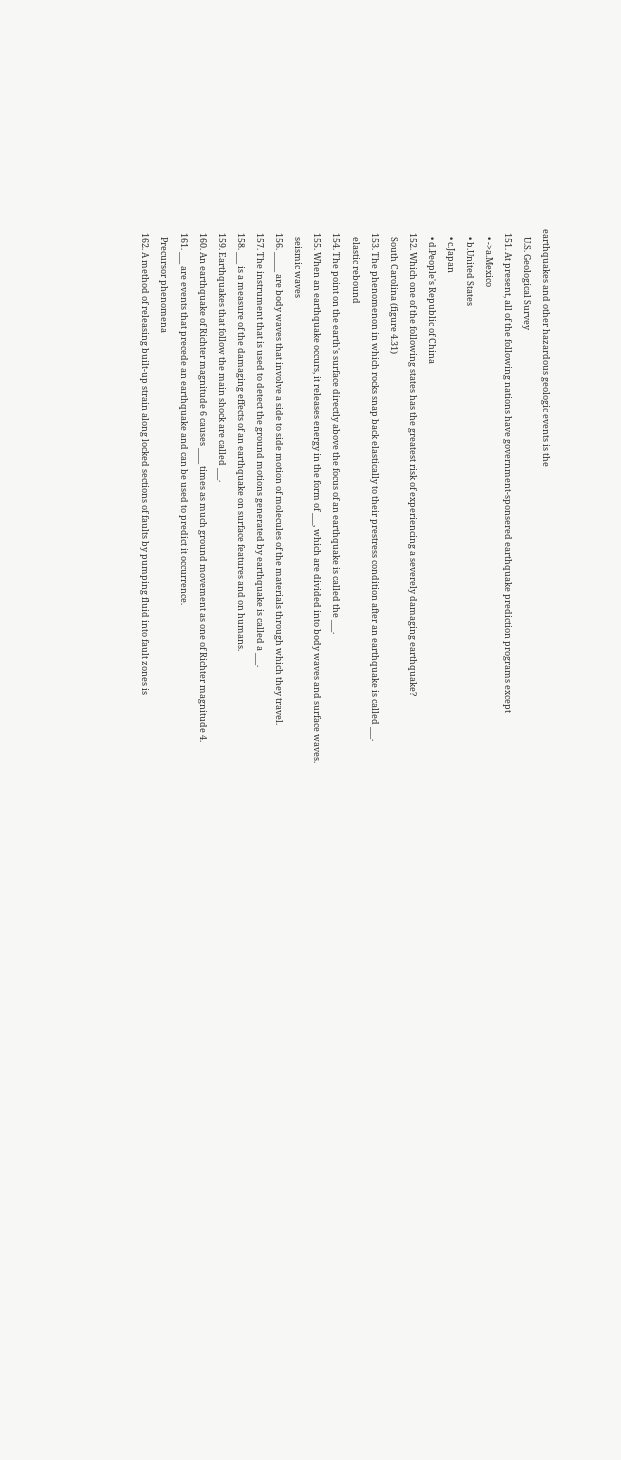earthquakes and other hazardous geologic events is the
    U.S. Geological Survey
  151. At present, all of the following nations have government-sponsered earthquake prediction programs except
    • ->a.Mexico
    • b.United States
    • c.Japan
    • d.People's Republic of China
  152. Which one of the following states has the greatest risk of experiencing a severely damaging earthquake?
    South Carolina (figure 4.31)
  153. The phenomenon in which rocks snap back elastically to their prestress condition after an earthquake is called ___.
    elastic rebound
  154. The point on the earth's surface directly above the focus of an earthquake is called the ___.
  155. When an earthquake occurs, it releases energy in the form of ___, which are divided into body waves and surface waves.
    seismic waves
  156. _____ are body waves that involve a side to side motion of molecules of the materials through which they travel.
  157. The instrument that is used to detect the ground motions generated by earthquake is called a ___.
  158. ___ is a measure of the damaging effects of an earthquake on surface features and on humans.
  159. Earthquakes that follow the main shock are called ___.
  160. An earthquake of Richter magnitude 6 causes ____ times as much ground movement as one of Richter magnitude 4.
  161. ___ are events that precede an earthquake and can be used to predict it occurrence.
    Precursor phenomena
  162. A method of releasing built-up strain along locked sections of faults by pumping fluid into fault zones is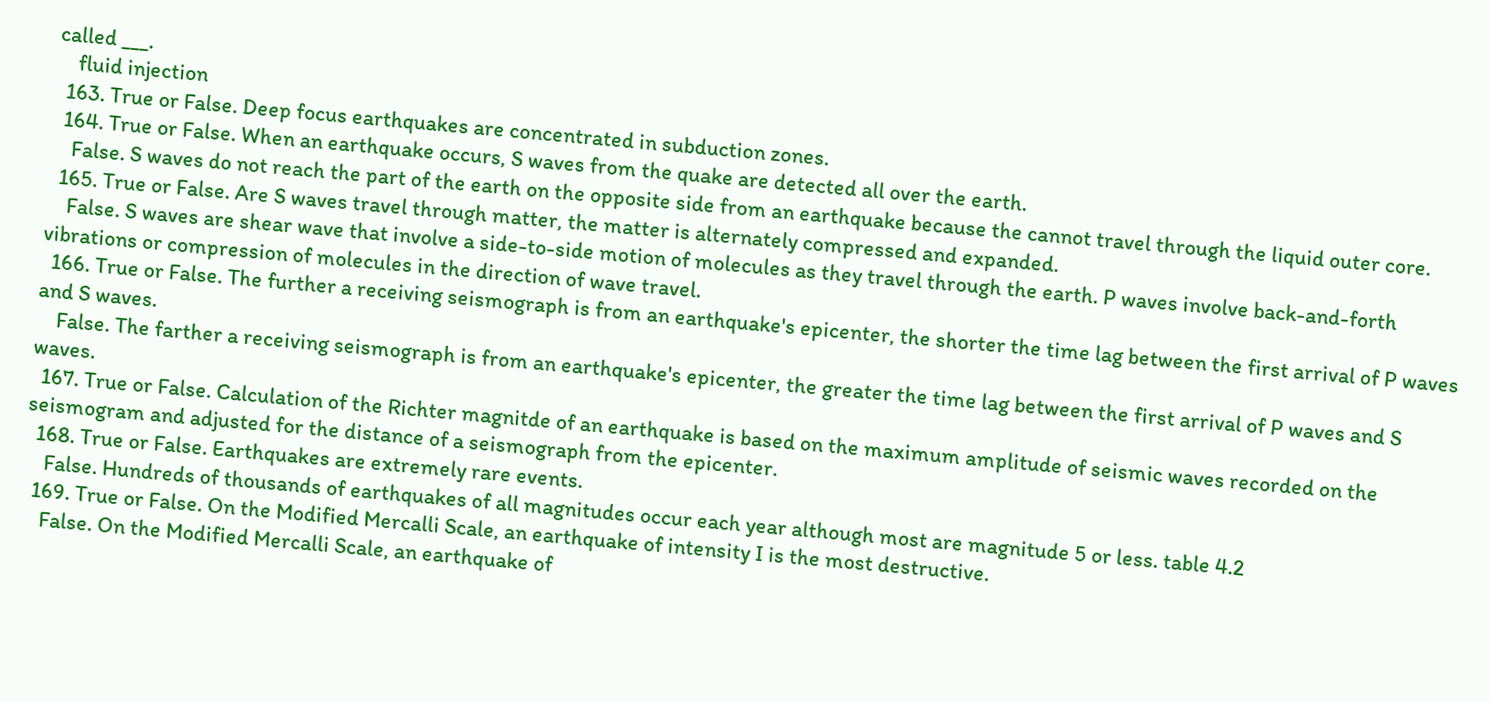called ___.
    fluid injection
  163. True or False. Deep focus earthquakes are concentrated in subduction zones.
  164. True or False. When an earthquake occurs, S waves from the quake are detected all over the earth.
    False. S waves do not reach the part of the earth on the opposite side from an earthquake because the cannot travel through the liquid outer core.
  165. True or False. Are S waves travel through matter, the matter is alternately compressed and expanded.
    False. S waves are shear wave that involve a side-to-side motion of molecules as they travel through the earth. P waves involve back-and-forth vibrations or compression of molecules in the direction of wave travel.
  166. True or False. The further a receiving seismograph is from an earthquake's epicenter, the shorter the time lag between the first arrival of P waves and S waves.
    False. The farther a receiving seismograph is from an earthquake's epicenter, the greater the time lag between the first arrival of P waves and S waves.
  167. True or False. Calculation of the Richter magnitde of an earthquake is based on the maximum amplitude of seismic waves recorded on the seismogram and adjusted for the distance of a seismograph from the epicenter.
  168. True or False. Earthquakes are extremely rare events.
    False. Hundreds of thousands of earthquakes of all magnitudes occur each year although most are magnitude 5 or less. table 4.2
  169. True or False. On the Modified Mercalli Scale, an earthquake of intensity I is the most destructive.
    False. On the Modified Mercalli Scale, an earthquake of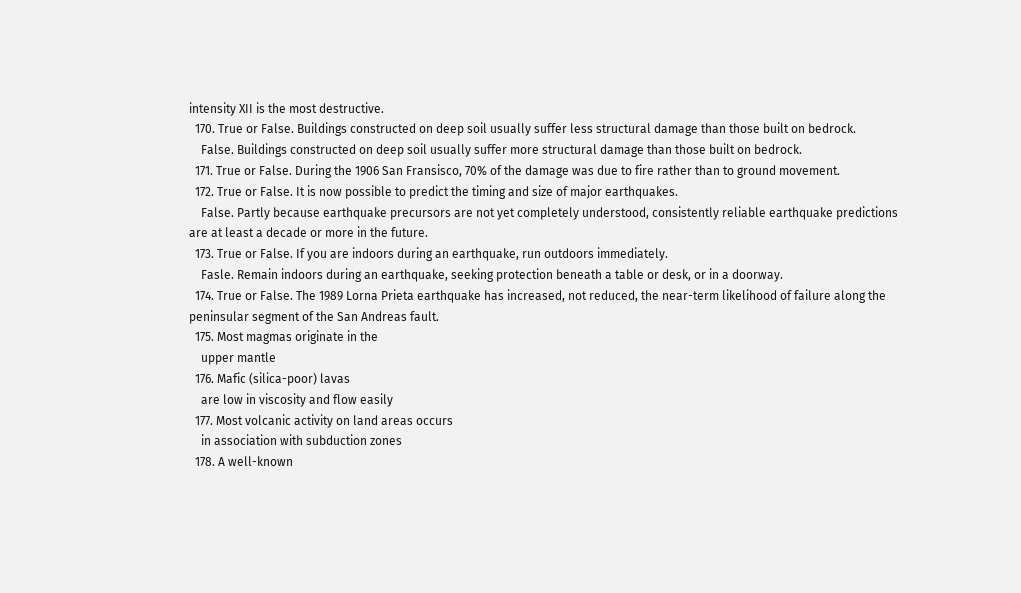intensity XII is the most destructive.
  170. True or False. Buildings constructed on deep soil usually suffer less structural damage than those built on bedrock.
    False. Buildings constructed on deep soil usually suffer more structural damage than those built on bedrock.
  171. True or False. During the 1906 San Fransisco, 70% of the damage was due to fire rather than to ground movement.
  172. True or False. It is now possible to predict the timing and size of major earthquakes.
    False. Partly because earthquake precursors are not yet completely understood, consistently reliable earthquake predictions are at least a decade or more in the future.
  173. True or False. If you are indoors during an earthquake, run outdoors immediately.
    Fasle. Remain indoors during an earthquake, seeking protection beneath a table or desk, or in a doorway.
  174. True or False. The 1989 Lorna Prieta earthquake has increased, not reduced, the near-term likelihood of failure along the peninsular segment of the San Andreas fault.
  175. Most magmas originate in the
    upper mantle
  176. Mafic (silica-poor) lavas
    are low in viscosity and flow easily
  177. Most volcanic activity on land areas occurs
    in association with subduction zones
  178. A well-known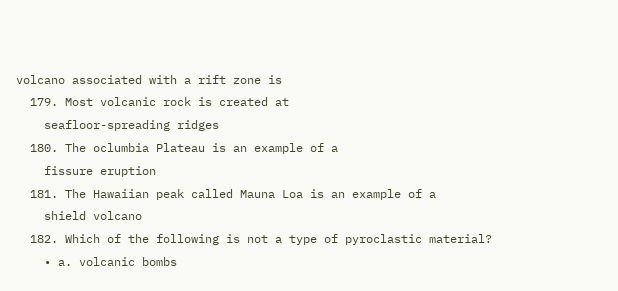volcano associated with a rift zone is
  179. Most volcanic rock is created at
    seafloor-spreading ridges
  180. The oclumbia Plateau is an example of a
    fissure eruption
  181. The Hawaiian peak called Mauna Loa is an example of a
    shield volcano
  182. Which of the following is not a type of pyroclastic material?
    • a. volcanic bombs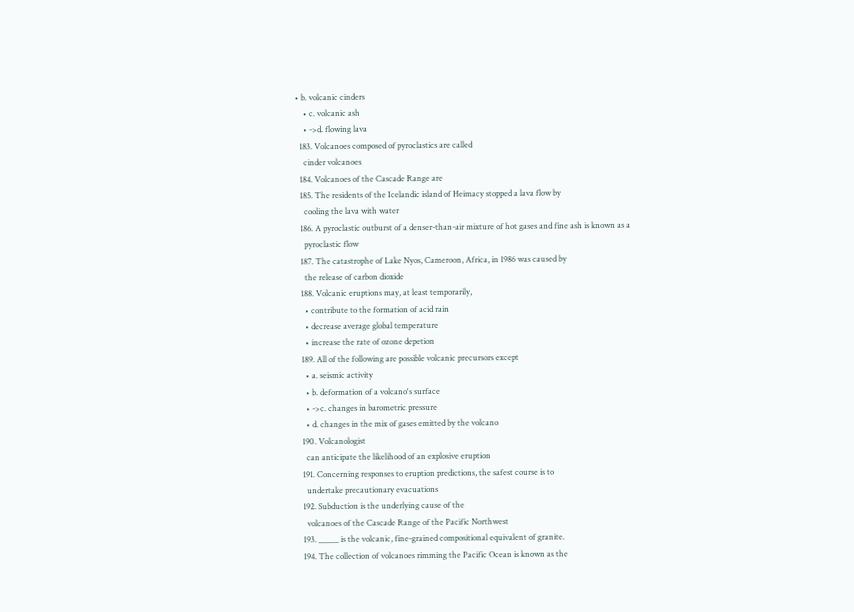• b. volcanic cinders
    • c. volcanic ash
    • ->d. flowing lava
  183. Volcanoes composed of pyroclastics are called
    cinder volcanoes
  184. Volcanoes of the Cascade Range are
  185. The residents of the Icelandic island of Heimacy stopped a lava flow by
    cooling the lava with water
  186. A pyroclastic outburst of a denser-than-air mixture of hot gases and fine ash is known as a
    pyroclastic flow
  187. The catastrophe of Lake Nyos, Cameroon, Africa, in 1986 was caused by
    the release of carbon dioxide
  188. Volcanic eruptions may, at least temporarily,
    • contribute to the formation of acid rain
    • decrease average global temperature
    • increase the rate of ozone depetion
  189. All of the following are possible volcanic precursors except
    • a. seismic activity
    • b. deformation of a volcano's surface
    • ->c. changes in barometric pressure
    • d. changes in the mix of gases emitted by the volcano
  190. Volcanologist
    can anticipate the likelihood of an explosive eruption
  191. Concerning responses to eruption predictions, the safest course is to
    undertake precautionary evacuations
  192. Subduction is the underlying cause of the
    volcanoes of the Cascade Range of the Pacific Northwest
  193. _____ is the volcanic, fine-grained compositional equivalent of granite.
  194. The collection of volcanoes rimming the Pacific Ocean is known as the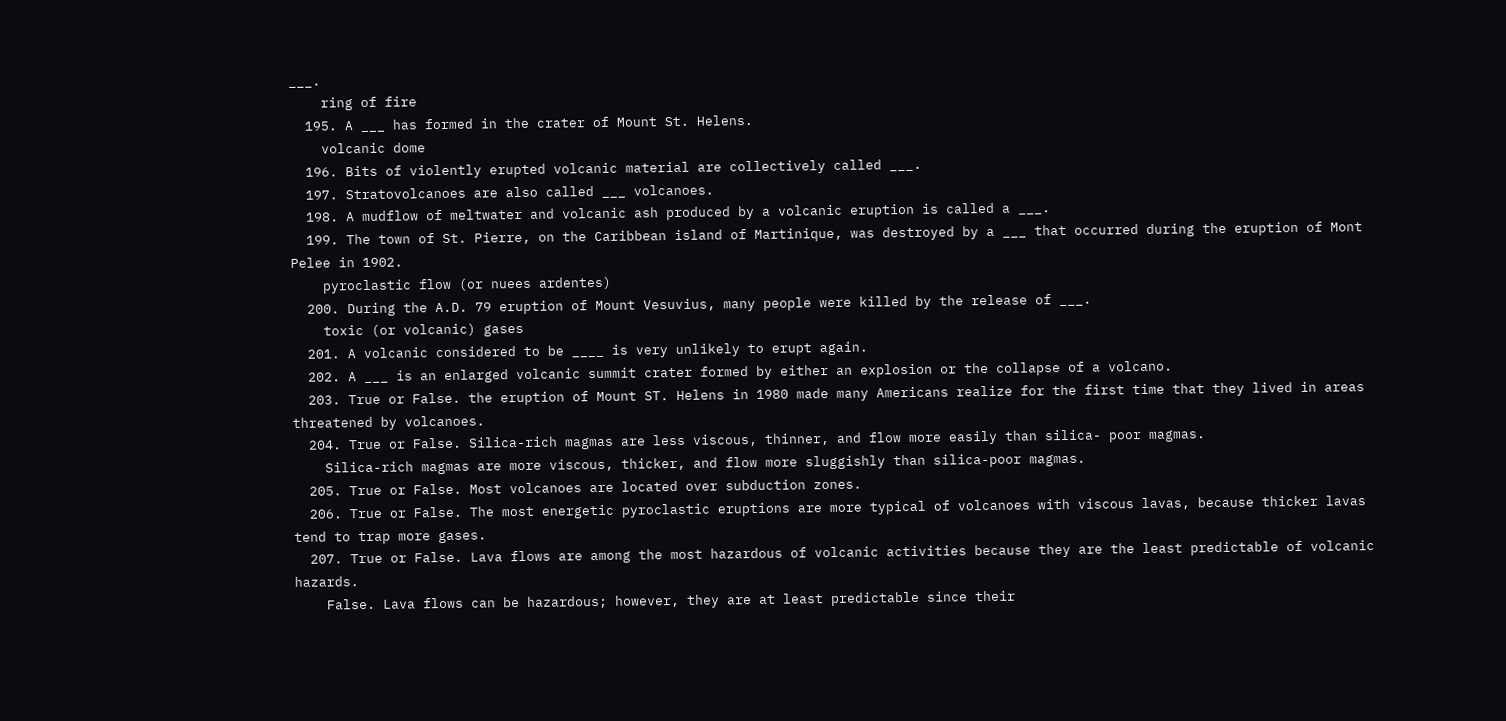___.
    ring of fire
  195. A ___ has formed in the crater of Mount St. Helens.
    volcanic dome
  196. Bits of violently erupted volcanic material are collectively called ___.
  197. Stratovolcanoes are also called ___ volcanoes.
  198. A mudflow of meltwater and volcanic ash produced by a volcanic eruption is called a ___.
  199. The town of St. Pierre, on the Caribbean island of Martinique, was destroyed by a ___ that occurred during the eruption of Mont Pelee in 1902.
    pyroclastic flow (or nuees ardentes)
  200. During the A.D. 79 eruption of Mount Vesuvius, many people were killed by the release of ___.
    toxic (or volcanic) gases
  201. A volcanic considered to be ____ is very unlikely to erupt again.
  202. A ___ is an enlarged volcanic summit crater formed by either an explosion or the collapse of a volcano.
  203. True or False. the eruption of Mount ST. Helens in 1980 made many Americans realize for the first time that they lived in areas threatened by volcanoes.
  204. True or False. Silica-rich magmas are less viscous, thinner, and flow more easily than silica- poor magmas.
    Silica-rich magmas are more viscous, thicker, and flow more sluggishly than silica-poor magmas.
  205. True or False. Most volcanoes are located over subduction zones.
  206. True or False. The most energetic pyroclastic eruptions are more typical of volcanoes with viscous lavas, because thicker lavas tend to trap more gases.
  207. True or False. Lava flows are among the most hazardous of volcanic activities because they are the least predictable of volcanic hazards.
    False. Lava flows can be hazardous; however, they are at least predictable since their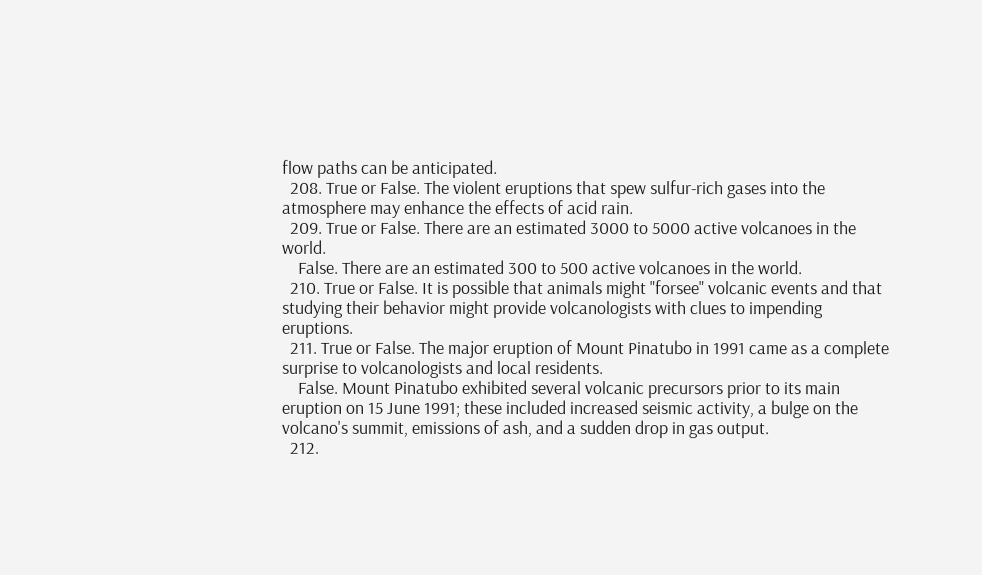flow paths can be anticipated.
  208. True or False. The violent eruptions that spew sulfur-rich gases into the atmosphere may enhance the effects of acid rain.
  209. True or False. There are an estimated 3000 to 5000 active volcanoes in the world.
    False. There are an estimated 300 to 500 active volcanoes in the world.
  210. True or False. It is possible that animals might "forsee" volcanic events and that studying their behavior might provide volcanologists with clues to impending eruptions.
  211. True or False. The major eruption of Mount Pinatubo in 1991 came as a complete surprise to volcanologists and local residents.
    False. Mount Pinatubo exhibited several volcanic precursors prior to its main eruption on 15 June 1991; these included increased seismic activity, a bulge on the volcano's summit, emissions of ash, and a sudden drop in gas output.
  212.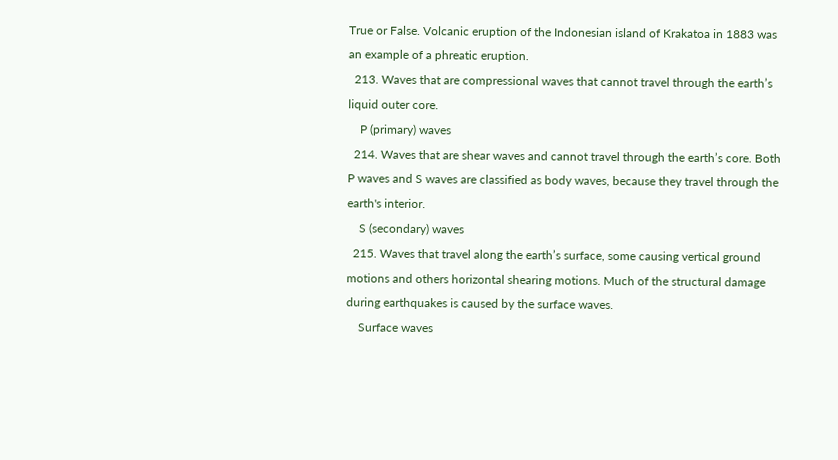True or False. Volcanic eruption of the Indonesian island of Krakatoa in 1883 was an example of a phreatic eruption.
  213. Waves that are compressional waves that cannot travel through the earth’s liquid outer core.
    P (primary) waves
  214. Waves that are shear waves and cannot travel through the earth’s core. Both P waves and S waves are classified as body waves, because they travel through the earth's interior.
    S (secondary) waves
  215. Waves that travel along the earth’s surface, some causing vertical ground motions and others horizontal shearing motions. Much of the structural damage during earthquakes is caused by the surface waves.
    Surface waves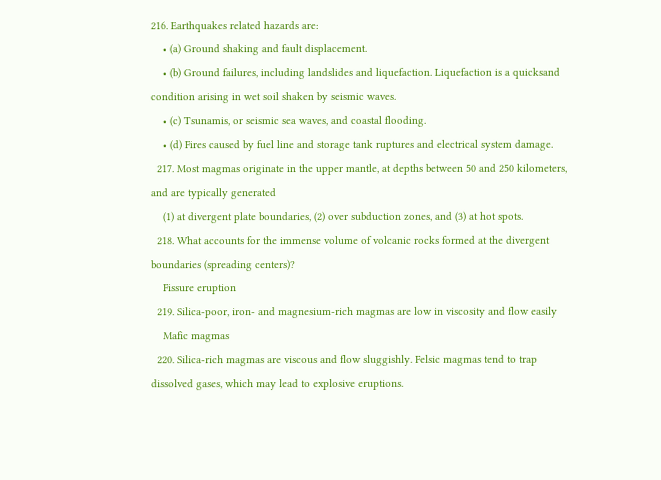216. Earthquakes related hazards are:
    • (a) Ground shaking and fault displacement.
    • (b) Ground failures, including landslides and liquefaction. Liquefaction is a quicksand condition arising in wet soil shaken by seismic waves.
    • (c) Tsunamis, or seismic sea waves, and coastal flooding.
    • (d) Fires caused by fuel line and storage tank ruptures and electrical system damage.
  217. Most magmas originate in the upper mantle, at depths between 50 and 250 kilometers, and are typically generated
    (1) at divergent plate boundaries, (2) over subduction zones, and (3) at hot spots.
  218. What accounts for the immense volume of volcanic rocks formed at the divergent boundaries (spreading centers)?
    Fissure eruption
  219. Silica-poor, iron- and magnesium-rich magmas are low in viscosity and flow easily
    Mafic magmas
  220. Silica-rich magmas are viscous and flow sluggishly. Felsic magmas tend to trap dissolved gases, which may lead to explosive eruptions.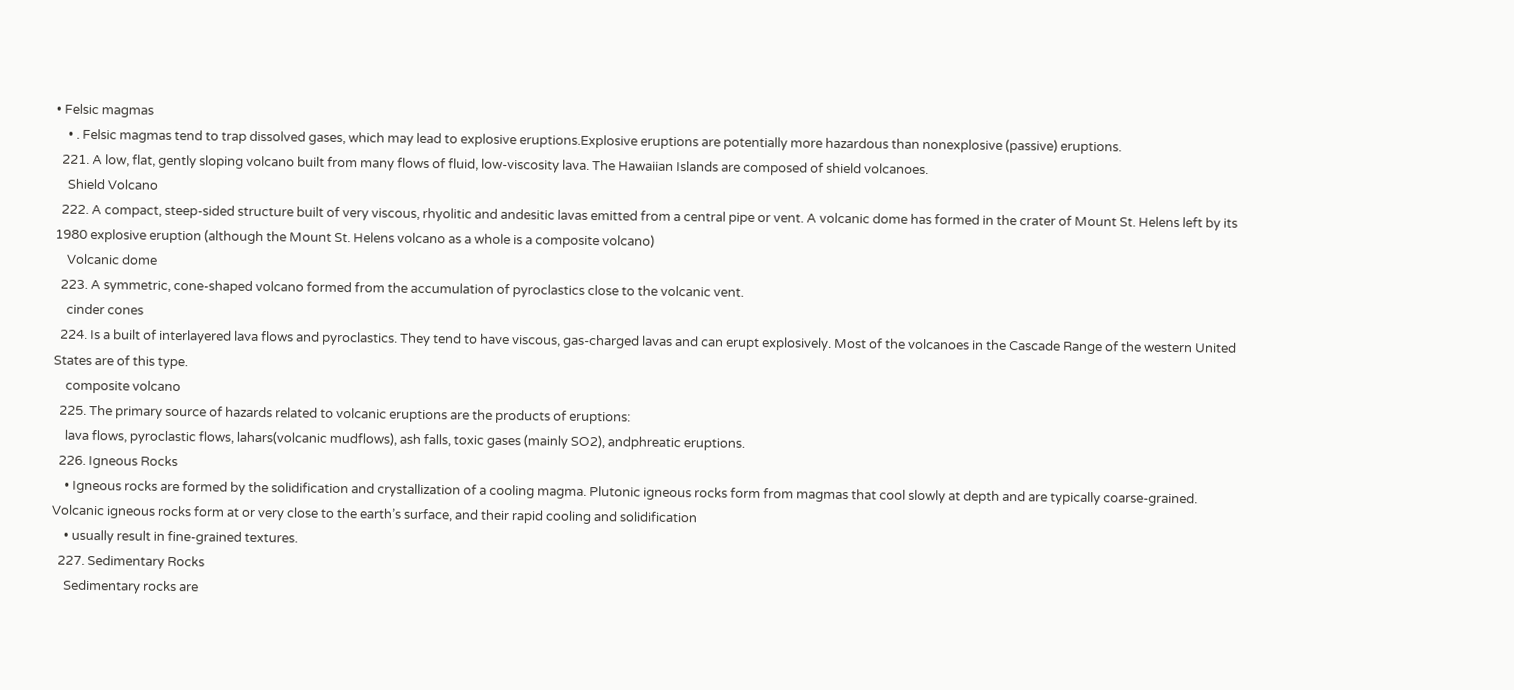• Felsic magmas
    • . Felsic magmas tend to trap dissolved gases, which may lead to explosive eruptions.Explosive eruptions are potentially more hazardous than nonexplosive (passive) eruptions.
  221. A low, flat, gently sloping volcano built from many flows of fluid, low-viscosity lava. The Hawaiian Islands are composed of shield volcanoes.
    Shield Volcano
  222. A compact, steep-sided structure built of very viscous, rhyolitic and andesitic lavas emitted from a central pipe or vent. A volcanic dome has formed in the crater of Mount St. Helens left by its 1980 explosive eruption (although the Mount St. Helens volcano as a whole is a composite volcano)
    Volcanic dome
  223. A symmetric, cone-shaped volcano formed from the accumulation of pyroclastics close to the volcanic vent.
    cinder cones
  224. Is a built of interlayered lava flows and pyroclastics. They tend to have viscous, gas-charged lavas and can erupt explosively. Most of the volcanoes in the Cascade Range of the western United States are of this type.
    composite volcano
  225. The primary source of hazards related to volcanic eruptions are the products of eruptions:
    lava flows, pyroclastic flows, lahars(volcanic mudflows), ash falls, toxic gases (mainly SO2), andphreatic eruptions.
  226. Igneous Rocks
    • Igneous rocks are formed by the solidification and crystallization of a cooling magma. Plutonic igneous rocks form from magmas that cool slowly at depth and are typically coarse-grained. Volcanic igneous rocks form at or very close to the earth’s surface, and their rapid cooling and solidification
    • usually result in fine-grained textures.
  227. Sedimentary Rocks
    Sedimentary rocks are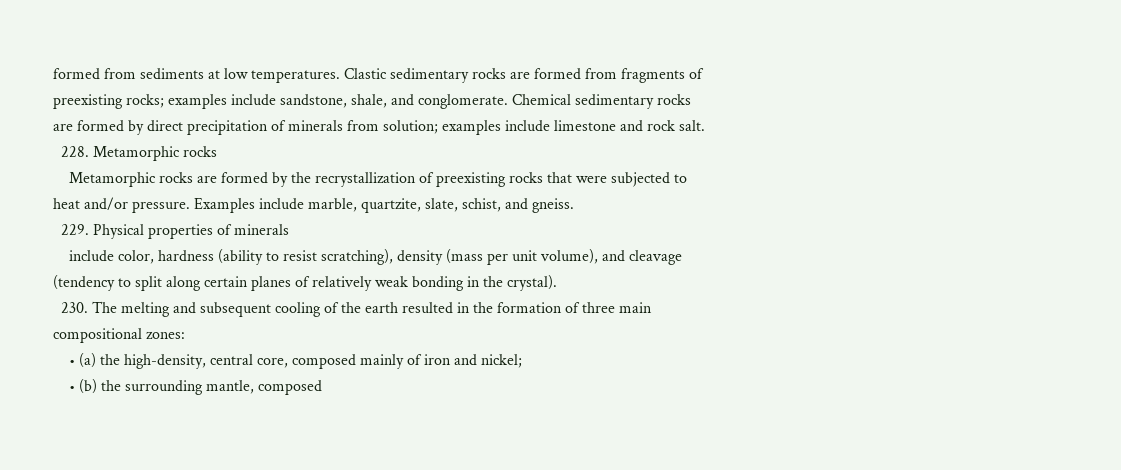formed from sediments at low temperatures. Clastic sedimentary rocks are formed from fragments of preexisting rocks; examples include sandstone, shale, and conglomerate. Chemical sedimentary rocks are formed by direct precipitation of minerals from solution; examples include limestone and rock salt.
  228. Metamorphic rocks
    Metamorphic rocks are formed by the recrystallization of preexisting rocks that were subjected to heat and/or pressure. Examples include marble, quartzite, slate, schist, and gneiss.
  229. Physical properties of minerals
    include color, hardness (ability to resist scratching), density (mass per unit volume), and cleavage (tendency to split along certain planes of relatively weak bonding in the crystal).
  230. The melting and subsequent cooling of the earth resulted in the formation of three main compositional zones:
    • (a) the high-density, central core, composed mainly of iron and nickel;
    • (b) the surrounding mantle, composed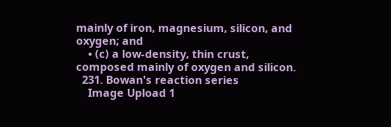mainly of iron, magnesium, silicon, and oxygen; and
    • (c) a low-density, thin crust, composed mainly of oxygen and silicon.
  231. Bowan's reaction series
    Image Upload 1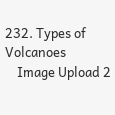232. Types of Volcanoes
    Image Upload 2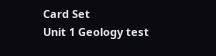Card Set
Unit 1 Geology test